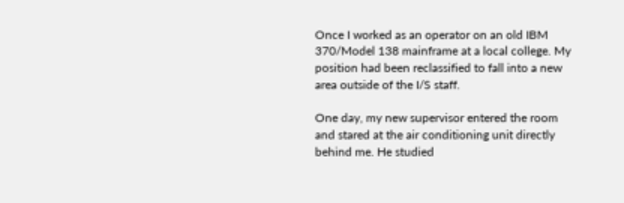Once I worked as an operator on an old IBM 370/Model 138 mainframe at a local college. My position had been reclassified to fall into a new area outside of the I/S staff.

One day, my new supervisor entered the room and stared at the air conditioning unit directly behind me. He studied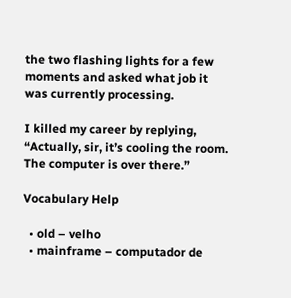the two flashing lights for a few moments and asked what job it was currently processing.

I killed my career by replying, “Actually, sir, it’s cooling the room. The computer is over there.”

Vocabulary Help

  • old – velho
  • mainframe – computador de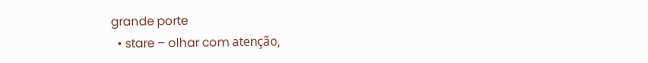grande porte
  • stare – olhar com atenção,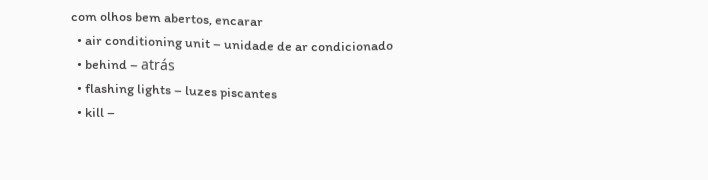com olhos bem abertos, encarar
  • air conditioning unit – unidade de ar condicionado
  • behind – atrás
  • flashing lights – luzes piscantes
  • kill –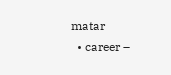matar
  • career –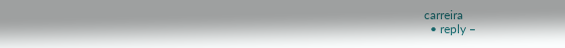carreira
  • reply –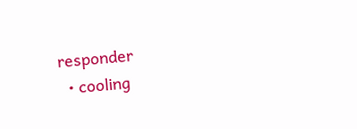responder
  • cooling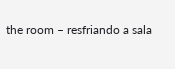the room – resfriando a sala